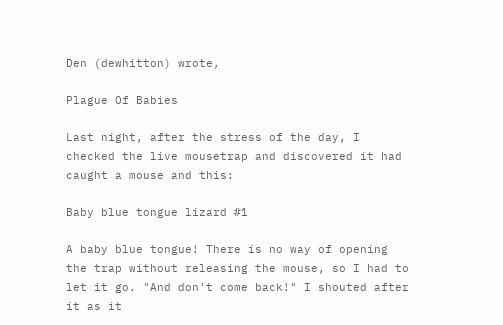Den (dewhitton) wrote,

Plague Of Babies

Last night, after the stress of the day, I checked the live mousetrap and discovered it had caught a mouse and this:

Baby blue tongue lizard #1

A baby blue tongue! There is no way of opening the trap without releasing the mouse, so I had to let it go. "And don't come back!" I shouted after it as it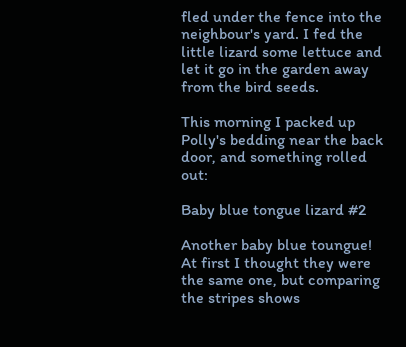fled under the fence into the neighbour's yard. I fed the little lizard some lettuce and let it go in the garden away from the bird seeds.

This morning I packed up Polly's bedding near the back door, and something rolled out:

Baby blue tongue lizard #2

Another baby blue toungue! At first I thought they were the same one, but comparing the stripes shows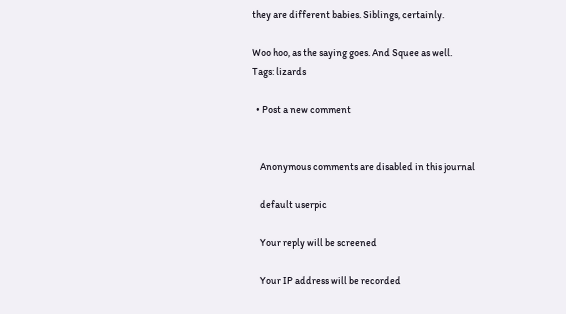they are different babies. Siblings, certainly.

Woo hoo, as the saying goes. And Squee as well.
Tags: lizards

  • Post a new comment


    Anonymous comments are disabled in this journal

    default userpic

    Your reply will be screened

    Your IP address will be recorded